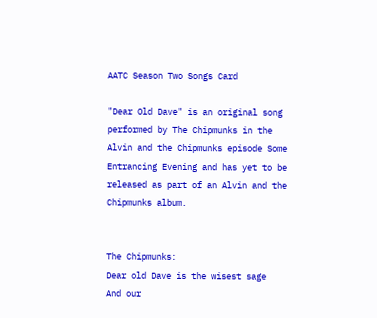AATC Season Two Songs Card

"Dear Old Dave" is an original song performed by The Chipmunks in the Alvin and the Chipmunks episode Some Entrancing Evening and has yet to be released as part of an Alvin and the Chipmunks album.


The Chipmunks:
Dear old Dave is the wisest sage
And our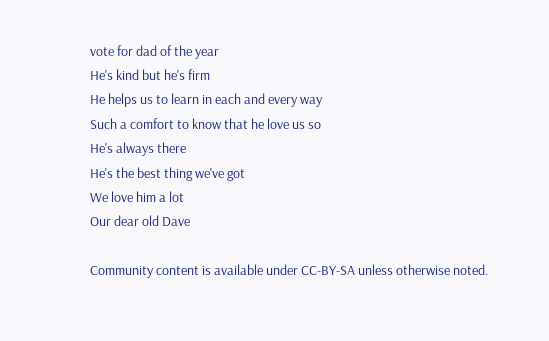vote for dad of the year
He's kind but he's firm
He helps us to learn in each and every way
Such a comfort to know that he love us so
He's always there
He's the best thing we've got
We love him a lot
Our dear old Dave

Community content is available under CC-BY-SA unless otherwise noted.